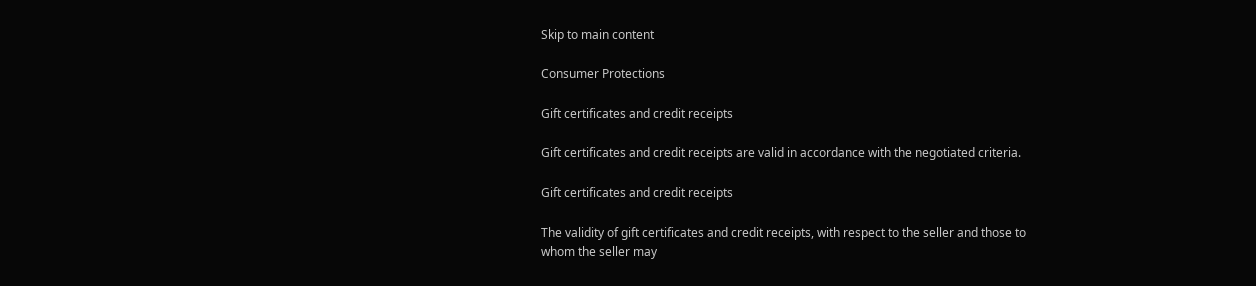Skip to main content

Consumer Protections

Gift certificates and credit receipts

Gift certificates and credit receipts are valid in accordance with the negotiated criteria.

Gift certificates and credit receipts

The validity of gift certificates and credit receipts, with respect to the seller and those to whom the seller may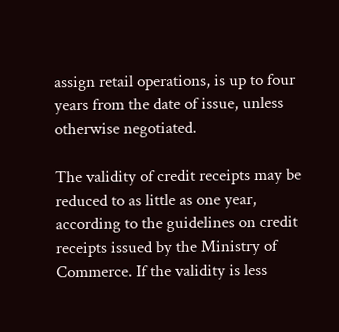assign retail operations, is up to four years from the date of issue, unless otherwise negotiated.

The validity of credit receipts may be reduced to as little as one year, according to the guidelines on credit receipts issued by the Ministry of Commerce. If the validity is less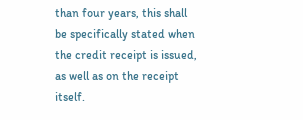than four years, this shall be specifically stated when the credit receipt is issued, as well as on the receipt itself.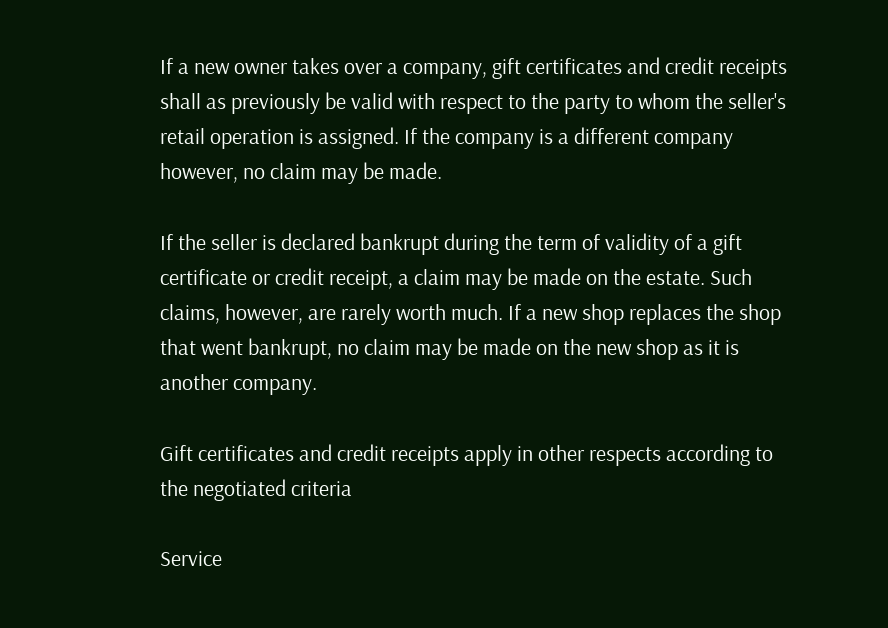If a new owner takes over a company, gift certificates and credit receipts shall as previously be valid with respect to the party to whom the seller's retail operation is assigned. If the company is a different company however, no claim may be made.

If the seller is declared bankrupt during the term of validity of a gift certificate or credit receipt, a claim may be made on the estate. Such claims, however, are rarely worth much. If a new shop replaces the shop that went bankrupt, no claim may be made on the new shop as it is another company.

Gift certificates and credit receipts apply in other respects according to the negotiated criteria

Service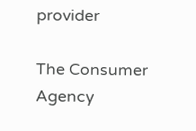provider

The Consumer Agency